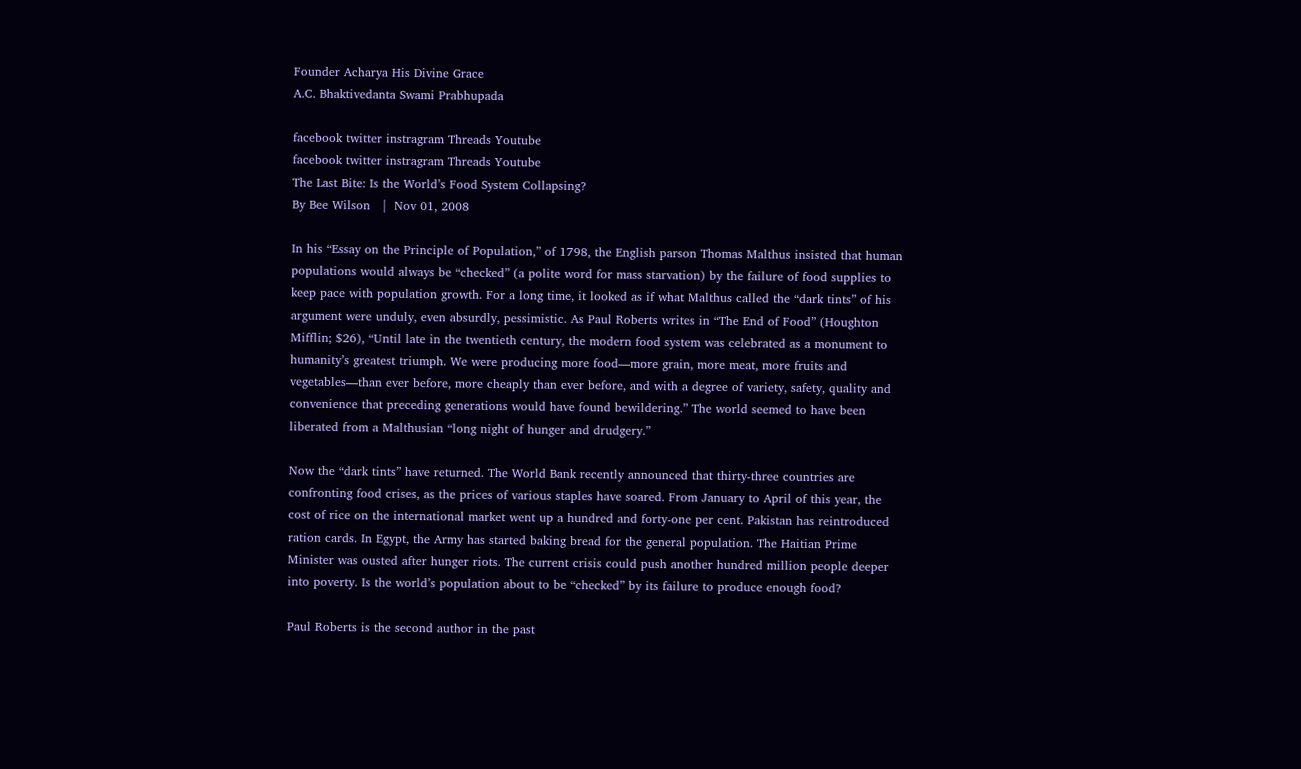Founder Acharya His Divine Grace
A.C. Bhaktivedanta Swami Prabhupada

facebook twitter instragram Threads Youtube
facebook twitter instragram Threads Youtube
The Last Bite: Is the World’s Food System Collapsing?
By Bee Wilson   |  Nov 01, 2008

In his “Essay on the Principle of Population,” of 1798, the English parson Thomas Malthus insisted that human populations would always be “checked” (a polite word for mass starvation) by the failure of food supplies to keep pace with population growth. For a long time, it looked as if what Malthus called the “dark tints” of his argument were unduly, even absurdly, pessimistic. As Paul Roberts writes in “The End of Food” (Houghton Mifflin; $26), “Until late in the twentieth century, the modern food system was celebrated as a monument to humanity’s greatest triumph. We were producing more food—more grain, more meat, more fruits and vegetables—than ever before, more cheaply than ever before, and with a degree of variety, safety, quality and convenience that preceding generations would have found bewildering.” The world seemed to have been liberated from a Malthusian “long night of hunger and drudgery.”

Now the “dark tints” have returned. The World Bank recently announced that thirty-three countries are confronting food crises, as the prices of various staples have soared. From January to April of this year, the cost of rice on the international market went up a hundred and forty-one per cent. Pakistan has reintroduced ration cards. In Egypt, the Army has started baking bread for the general population. The Haitian Prime Minister was ousted after hunger riots. The current crisis could push another hundred million people deeper into poverty. Is the world’s population about to be “checked” by its failure to produce enough food?

Paul Roberts is the second author in the past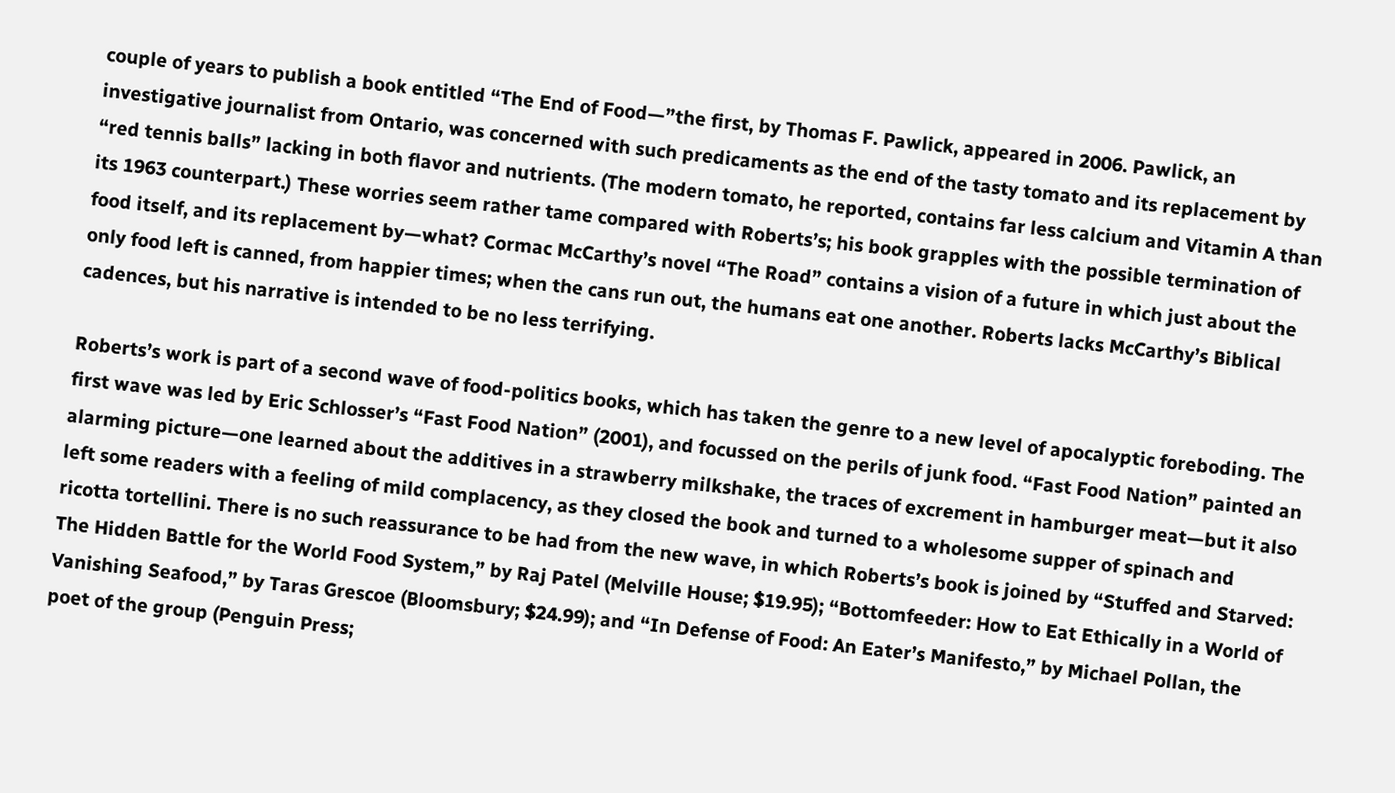couple of years to publish a book entitled “The End of Food—”the first, by Thomas F. Pawlick, appeared in 2006. Pawlick, an investigative journalist from Ontario, was concerned with such predicaments as the end of the tasty tomato and its replacement by “red tennis balls” lacking in both flavor and nutrients. (The modern tomato, he reported, contains far less calcium and Vitamin A than its 1963 counterpart.) These worries seem rather tame compared with Roberts’s; his book grapples with the possible termination of food itself, and its replacement by—what? Cormac McCarthy’s novel “The Road” contains a vision of a future in which just about the only food left is canned, from happier times; when the cans run out, the humans eat one another. Roberts lacks McCarthy’s Biblical cadences, but his narrative is intended to be no less terrifying.

Roberts’s work is part of a second wave of food-politics books, which has taken the genre to a new level of apocalyptic foreboding. The first wave was led by Eric Schlosser’s “Fast Food Nation” (2001), and focussed on the perils of junk food. “Fast Food Nation” painted an alarming picture—one learned about the additives in a strawberry milkshake, the traces of excrement in hamburger meat—but it also left some readers with a feeling of mild complacency, as they closed the book and turned to a wholesome supper of spinach and ricotta tortellini. There is no such reassurance to be had from the new wave, in which Roberts’s book is joined by “Stuffed and Starved: The Hidden Battle for the World Food System,” by Raj Patel (Melville House; $19.95); “Bottomfeeder: How to Eat Ethically in a World of Vanishing Seafood,” by Taras Grescoe (Bloomsbury; $24.99); and “In Defense of Food: An Eater’s Manifesto,” by Michael Pollan, the poet of the group (Penguin Press;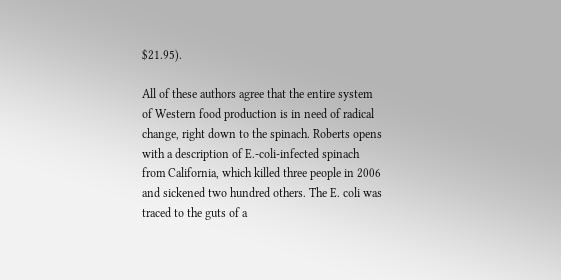$21.95).

All of these authors agree that the entire system of Western food production is in need of radical change, right down to the spinach. Roberts opens with a description of E.-coli-infected spinach from California, which killed three people in 2006 and sickened two hundred others. The E. coli was traced to the guts of a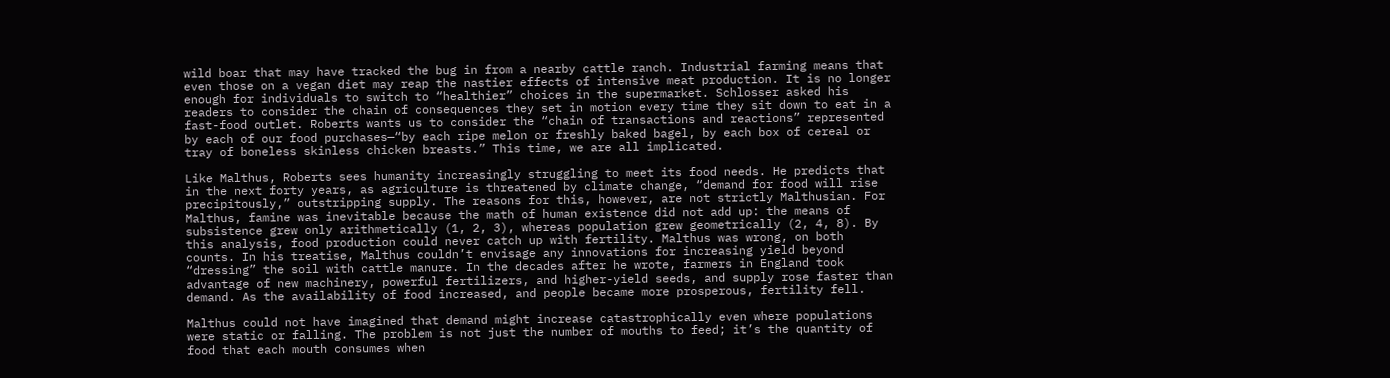wild boar that may have tracked the bug in from a nearby cattle ranch. Industrial farming means that even those on a vegan diet may reap the nastier effects of intensive meat production. It is no longer enough for individuals to switch to “healthier” choices in the supermarket. Schlosser asked his readers to consider the chain of consequences they set in motion every time they sit down to eat in a fast-food outlet. Roberts wants us to consider the “chain of transactions and reactions” represented by each of our food purchases—“by each ripe melon or freshly baked bagel, by each box of cereal or tray of boneless skinless chicken breasts.” This time, we are all implicated.

Like Malthus, Roberts sees humanity increasingly struggling to meet its food needs. He predicts that in the next forty years, as agriculture is threatened by climate change, “demand for food will rise precipitously,” outstripping supply. The reasons for this, however, are not strictly Malthusian. For Malthus, famine was inevitable because the math of human existence did not add up: the means of subsistence grew only arithmetically (1, 2, 3), whereas population grew geometrically (2, 4, 8). By this analysis, food production could never catch up with fertility. Malthus was wrong, on both counts. In his treatise, Malthus couldn’t envisage any innovations for increasing yield beyond “dressing” the soil with cattle manure. In the decades after he wrote, farmers in England took advantage of new machinery, powerful fertilizers, and higher-yield seeds, and supply rose faster than demand. As the availability of food increased, and people became more prosperous, fertility fell.

Malthus could not have imagined that demand might increase catastrophically even where populations were static or falling. The problem is not just the number of mouths to feed; it’s the quantity of food that each mouth consumes when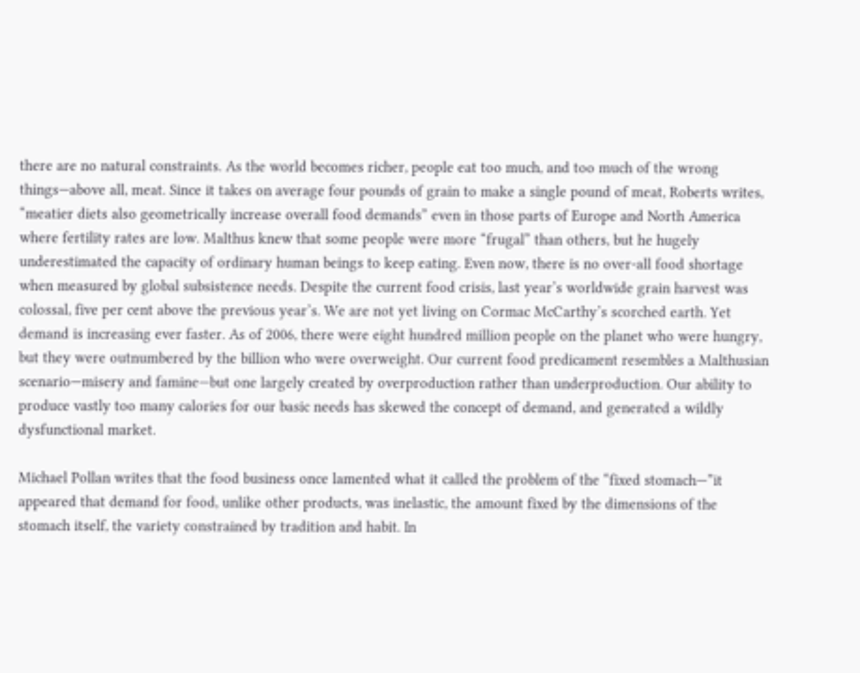there are no natural constraints. As the world becomes richer, people eat too much, and too much of the wrong things—above all, meat. Since it takes on average four pounds of grain to make a single pound of meat, Roberts writes, “meatier diets also geometrically increase overall food demands” even in those parts of Europe and North America where fertility rates are low. Malthus knew that some people were more “frugal” than others, but he hugely underestimated the capacity of ordinary human beings to keep eating. Even now, there is no over-all food shortage when measured by global subsistence needs. Despite the current food crisis, last year’s worldwide grain harvest was colossal, five per cent above the previous year’s. We are not yet living on Cormac McCarthy’s scorched earth. Yet demand is increasing ever faster. As of 2006, there were eight hundred million people on the planet who were hungry, but they were outnumbered by the billion who were overweight. Our current food predicament resembles a Malthusian scenario—misery and famine—but one largely created by overproduction rather than underproduction. Our ability to produce vastly too many calories for our basic needs has skewed the concept of demand, and generated a wildly dysfunctional market.

Michael Pollan writes that the food business once lamented what it called the problem of the “fixed stomach—”it appeared that demand for food, unlike other products, was inelastic, the amount fixed by the dimensions of the stomach itself, the variety constrained by tradition and habit. In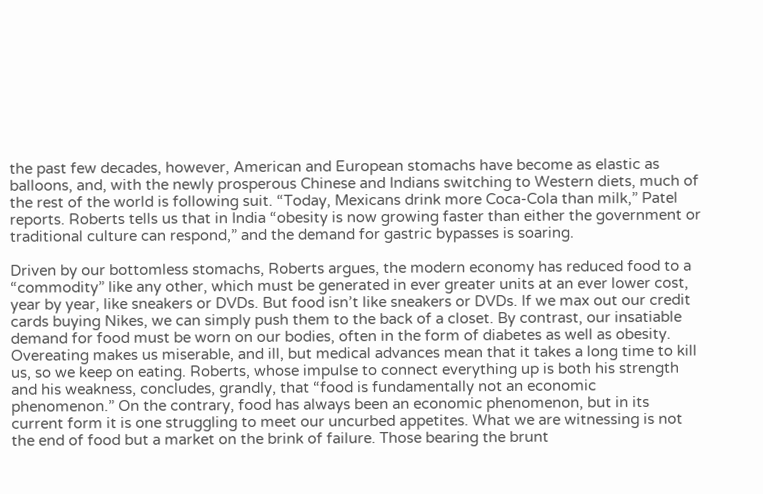the past few decades, however, American and European stomachs have become as elastic as balloons, and, with the newly prosperous Chinese and Indians switching to Western diets, much of the rest of the world is following suit. “Today, Mexicans drink more Coca-Cola than milk,” Patel reports. Roberts tells us that in India “obesity is now growing faster than either the government or traditional culture can respond,” and the demand for gastric bypasses is soaring.

Driven by our bottomless stomachs, Roberts argues, the modern economy has reduced food to a “commodity” like any other, which must be generated in ever greater units at an ever lower cost, year by year, like sneakers or DVDs. But food isn’t like sneakers or DVDs. If we max out our credit cards buying Nikes, we can simply push them to the back of a closet. By contrast, our insatiable demand for food must be worn on our bodies, often in the form of diabetes as well as obesity. Overeating makes us miserable, and ill, but medical advances mean that it takes a long time to kill us, so we keep on eating. Roberts, whose impulse to connect everything up is both his strength and his weakness, concludes, grandly, that “food is fundamentally not an economic phenomenon.” On the contrary, food has always been an economic phenomenon, but in its current form it is one struggling to meet our uncurbed appetites. What we are witnessing is not the end of food but a market on the brink of failure. Those bearing the brunt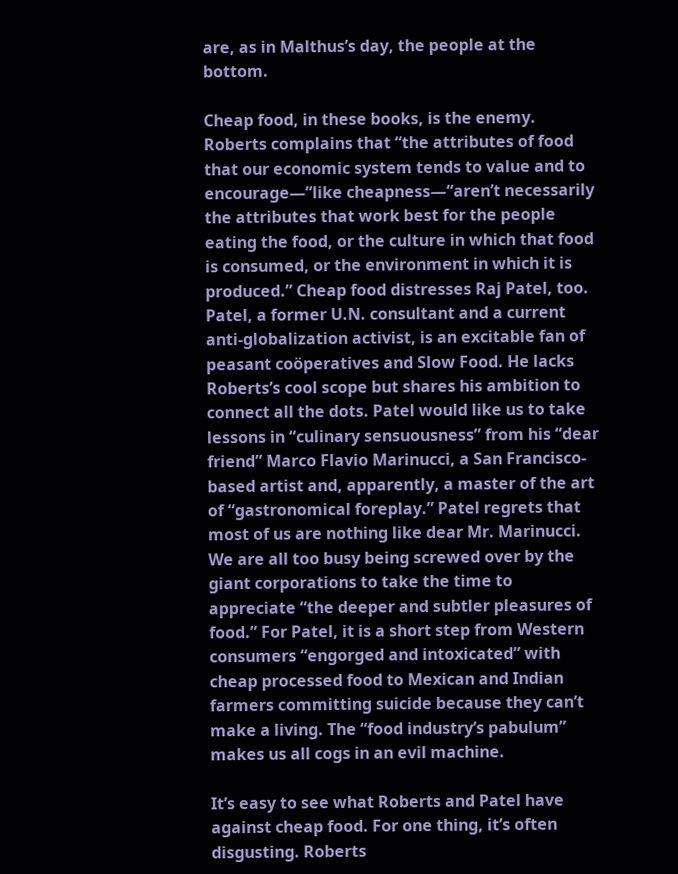are, as in Malthus’s day, the people at the bottom.

Cheap food, in these books, is the enemy. Roberts complains that “the attributes of food that our economic system tends to value and to encourage—”like cheapness—“aren’t necessarily the attributes that work best for the people eating the food, or the culture in which that food is consumed, or the environment in which it is produced.” Cheap food distresses Raj Patel, too. Patel, a former U.N. consultant and a current anti-globalization activist, is an excitable fan of peasant coöperatives and Slow Food. He lacks Roberts’s cool scope but shares his ambition to connect all the dots. Patel would like us to take lessons in “culinary sensuousness” from his “dear friend” Marco Flavio Marinucci, a San Francisco-based artist and, apparently, a master of the art of “gastronomical foreplay.” Patel regrets that most of us are nothing like dear Mr. Marinucci. We are all too busy being screwed over by the giant corporations to take the time to appreciate “the deeper and subtler pleasures of food.” For Patel, it is a short step from Western consumers “engorged and intoxicated” with cheap processed food to Mexican and Indian farmers committing suicide because they can’t make a living. The “food industry’s pabulum” makes us all cogs in an evil machine.

It’s easy to see what Roberts and Patel have against cheap food. For one thing, it’s often disgusting. Roberts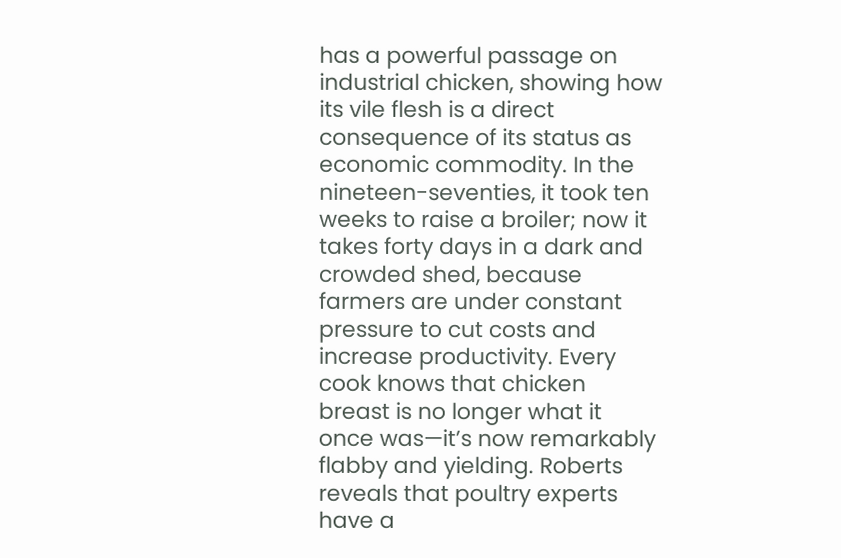has a powerful passage on industrial chicken, showing how its vile flesh is a direct consequence of its status as economic commodity. In the nineteen-seventies, it took ten weeks to raise a broiler; now it takes forty days in a dark and crowded shed, because farmers are under constant pressure to cut costs and increase productivity. Every cook knows that chicken breast is no longer what it once was—it’s now remarkably flabby and yielding. Roberts reveals that poultry experts have a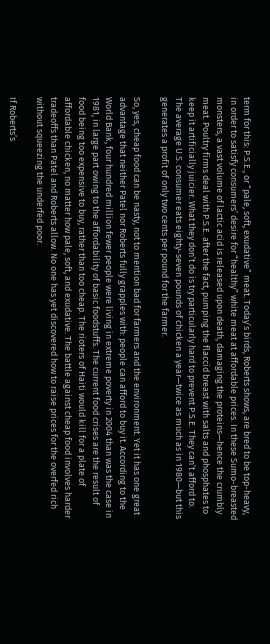term for this: P.S.E., or “pale, soft, exudative” meat. Today’s birds, Roberts shows, are bred to be top-heavy, in order to satisfy consumers’ desire for “healthy” white meat at affordable prices. In these Sumo-breasted monsters, a vast volume of lactic acid is released upon death, damaging the proteins—hence the crumbly meat. Poultry firms deal with P.S.E. after the fact, pumping the flaccid breast with salts and phosphates to keep it artificially juicier. What they don’t do is try particularly hard to prevent P.S.E. They can’t afford to. The average U.S. consumer eats eighty-seven pounds of chicken a year—twice as much as in 1980—but this generates a profit of only two cents per pound for the farmer.

So, yes, cheap food can be nasty, not to mention bad for farmers and the environment. Yet it has one great advantage that neither Patel nor Roberts fully grapples with: people can afford to buy it. According to the World Bank, four hundred million fewer people were living in extreme poverty in 2004 than was the case in 1981, in large part owing to the affordability of basic foodstuffs. The current food crises are the result of food being too expensive to buy, rather than too cheap. The rioters of Haiti would kill for a plate of affordable chicken, no matter how pale, soft, and exudative. The battle against cheap food involves harder tradeoffs than Patel and Roberts allow. No one has yet discovered how to raise prices for the overfed rich without squeezing the underfed poor.

If Roberts’s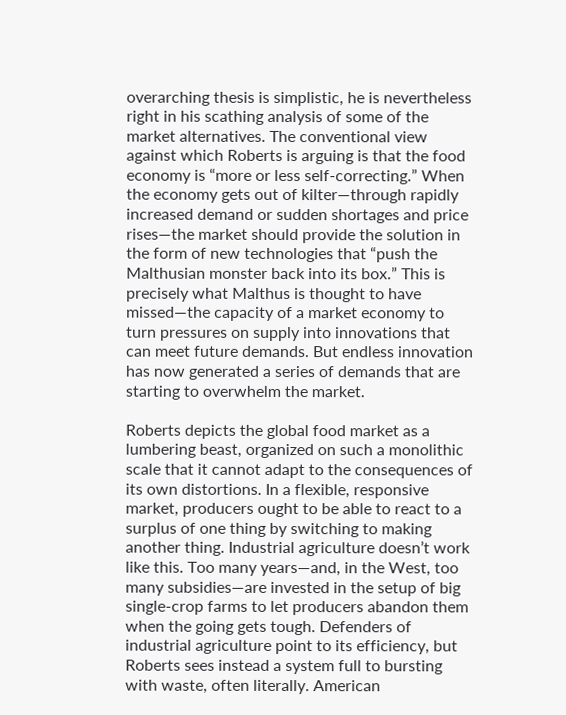overarching thesis is simplistic, he is nevertheless right in his scathing analysis of some of the market alternatives. The conventional view against which Roberts is arguing is that the food economy is “more or less self-correcting.” When the economy gets out of kilter—through rapidly increased demand or sudden shortages and price rises—the market should provide the solution in the form of new technologies that “push the Malthusian monster back into its box.” This is precisely what Malthus is thought to have missed—the capacity of a market economy to turn pressures on supply into innovations that can meet future demands. But endless innovation has now generated a series of demands that are starting to overwhelm the market.

Roberts depicts the global food market as a lumbering beast, organized on such a monolithic scale that it cannot adapt to the consequences of its own distortions. In a flexible, responsive market, producers ought to be able to react to a surplus of one thing by switching to making another thing. Industrial agriculture doesn’t work like this. Too many years—and, in the West, too many subsidies—are invested in the setup of big single-crop farms to let producers abandon them when the going gets tough. Defenders of industrial agriculture point to its efficiency, but Roberts sees instead a system full to bursting with waste, often literally. American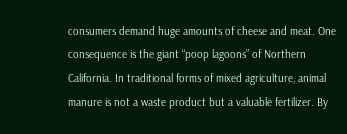consumers demand huge amounts of cheese and meat. One consequence is the giant “poop lagoons” of Northern California. In traditional forms of mixed agriculture, animal manure is not a waste product but a valuable fertilizer. By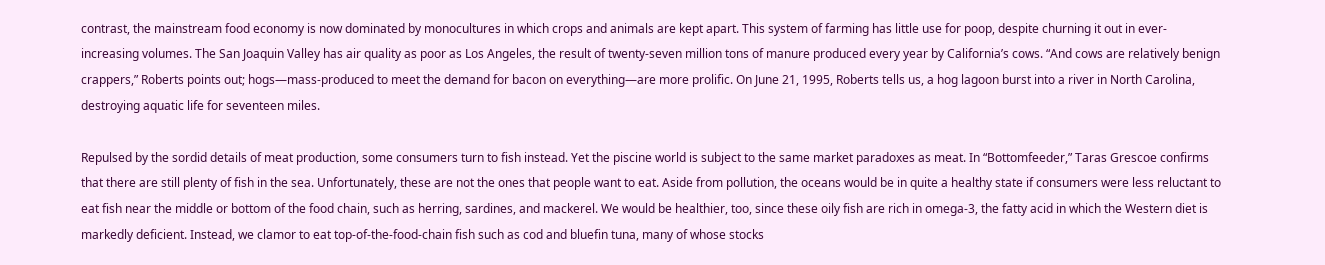contrast, the mainstream food economy is now dominated by monocultures in which crops and animals are kept apart. This system of farming has little use for poop, despite churning it out in ever-increasing volumes. The San Joaquin Valley has air quality as poor as Los Angeles, the result of twenty-seven million tons of manure produced every year by California’s cows. “And cows are relatively benign crappers,” Roberts points out; hogs—mass-produced to meet the demand for bacon on everything—are more prolific. On June 21, 1995, Roberts tells us, a hog lagoon burst into a river in North Carolina, destroying aquatic life for seventeen miles.

Repulsed by the sordid details of meat production, some consumers turn to fish instead. Yet the piscine world is subject to the same market paradoxes as meat. In “Bottomfeeder,” Taras Grescoe confirms that there are still plenty of fish in the sea. Unfortunately, these are not the ones that people want to eat. Aside from pollution, the oceans would be in quite a healthy state if consumers were less reluctant to eat fish near the middle or bottom of the food chain, such as herring, sardines, and mackerel. We would be healthier, too, since these oily fish are rich in omega-3, the fatty acid in which the Western diet is markedly deficient. Instead, we clamor to eat top-of-the-food-chain fish such as cod and bluefin tuna, many of whose stocks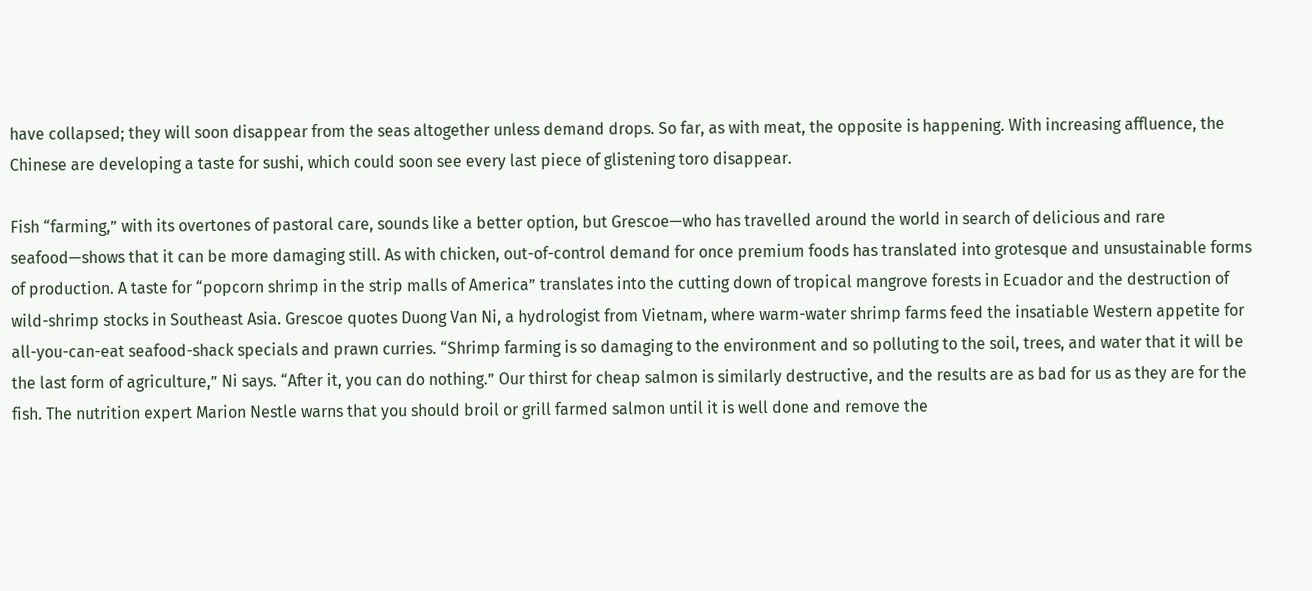have collapsed; they will soon disappear from the seas altogether unless demand drops. So far, as with meat, the opposite is happening. With increasing affluence, the Chinese are developing a taste for sushi, which could soon see every last piece of glistening toro disappear.

Fish “farming,” with its overtones of pastoral care, sounds like a better option, but Grescoe—who has travelled around the world in search of delicious and rare seafood—shows that it can be more damaging still. As with chicken, out-of-control demand for once premium foods has translated into grotesque and unsustainable forms of production. A taste for “popcorn shrimp in the strip malls of America” translates into the cutting down of tropical mangrove forests in Ecuador and the destruction of wild-shrimp stocks in Southeast Asia. Grescoe quotes Duong Van Ni, a hydrologist from Vietnam, where warm-water shrimp farms feed the insatiable Western appetite for all-you-can-eat seafood-shack specials and prawn curries. “Shrimp farming is so damaging to the environment and so polluting to the soil, trees, and water that it will be the last form of agriculture,” Ni says. “After it, you can do nothing.” Our thirst for cheap salmon is similarly destructive, and the results are as bad for us as they are for the fish. The nutrition expert Marion Nestle warns that you should broil or grill farmed salmon until it is well done and remove the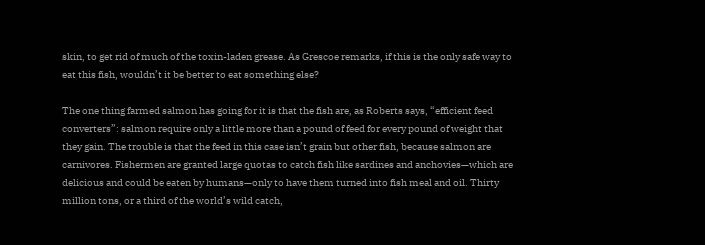skin, to get rid of much of the toxin-laden grease. As Grescoe remarks, if this is the only safe way to eat this fish, wouldn’t it be better to eat something else?

The one thing farmed salmon has going for it is that the fish are, as Roberts says, “efficient feed converters”: salmon require only a little more than a pound of feed for every pound of weight that they gain. The trouble is that the feed in this case isn’t grain but other fish, because salmon are carnivores. Fishermen are granted large quotas to catch fish like sardines and anchovies—which are delicious and could be eaten by humans—only to have them turned into fish meal and oil. Thirty million tons, or a third of the world’s wild catch,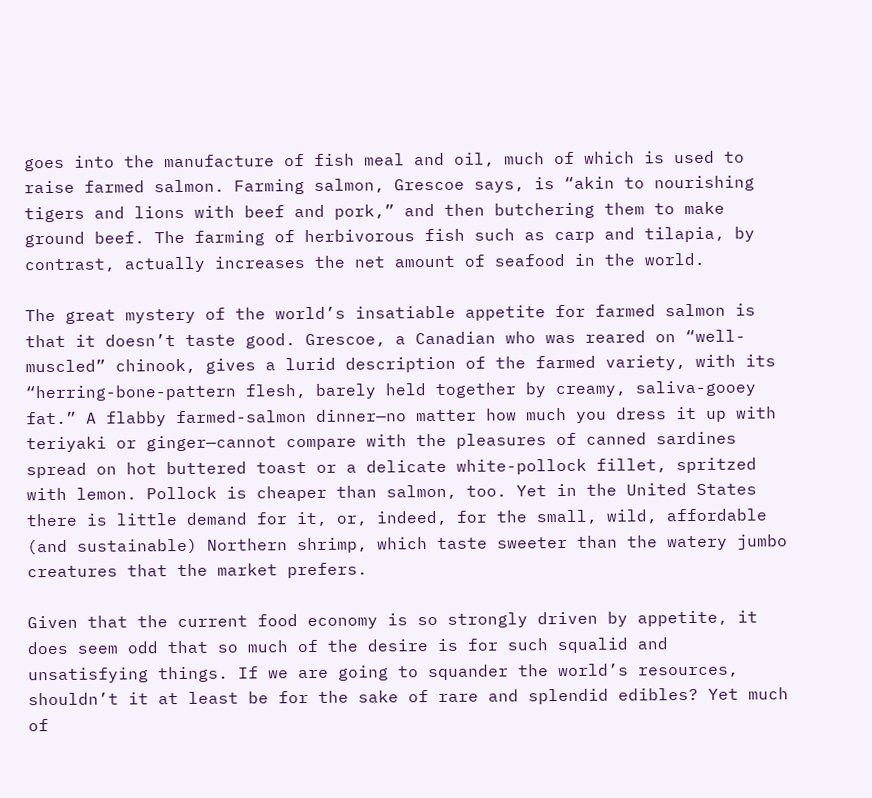goes into the manufacture of fish meal and oil, much of which is used to raise farmed salmon. Farming salmon, Grescoe says, is “akin to nourishing tigers and lions with beef and pork,” and then butchering them to make ground beef. The farming of herbivorous fish such as carp and tilapia, by contrast, actually increases the net amount of seafood in the world.

The great mystery of the world’s insatiable appetite for farmed salmon is that it doesn’t taste good. Grescoe, a Canadian who was reared on “well-muscled” chinook, gives a lurid description of the farmed variety, with its “herring-bone-pattern flesh, barely held together by creamy, saliva-gooey fat.” A flabby farmed-salmon dinner—no matter how much you dress it up with teriyaki or ginger—cannot compare with the pleasures of canned sardines spread on hot buttered toast or a delicate white-pollock fillet, spritzed with lemon. Pollock is cheaper than salmon, too. Yet in the United States there is little demand for it, or, indeed, for the small, wild, affordable (and sustainable) Northern shrimp, which taste sweeter than the watery jumbo creatures that the market prefers.

Given that the current food economy is so strongly driven by appetite, it does seem odd that so much of the desire is for such squalid and unsatisfying things. If we are going to squander the world’s resources, shouldn’t it at least be for the sake of rare and splendid edibles? Yet much of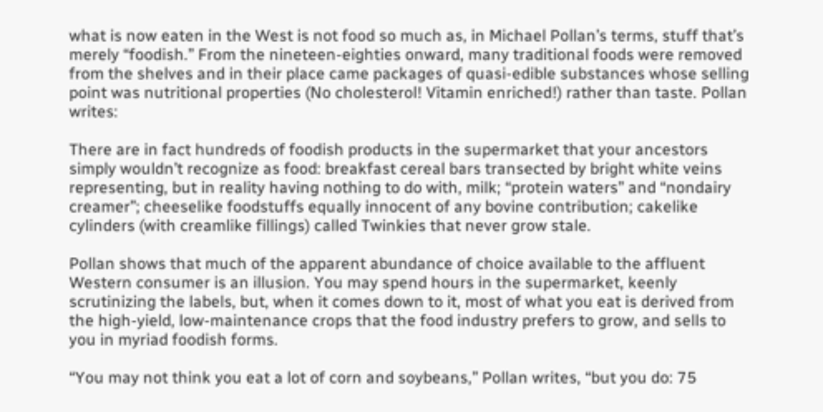what is now eaten in the West is not food so much as, in Michael Pollan’s terms, stuff that’s merely “foodish.” From the nineteen-eighties onward, many traditional foods were removed from the shelves and in their place came packages of quasi-edible substances whose selling point was nutritional properties (No cholesterol! Vitamin enriched!) rather than taste. Pollan writes:

There are in fact hundreds of foodish products in the supermarket that your ancestors simply wouldn’t recognize as food: breakfast cereal bars transected by bright white veins representing, but in reality having nothing to do with, milk; “protein waters” and “nondairy creamer”; cheeselike foodstuffs equally innocent of any bovine contribution; cakelike cylinders (with creamlike fillings) called Twinkies that never grow stale.

Pollan shows that much of the apparent abundance of choice available to the affluent Western consumer is an illusion. You may spend hours in the supermarket, keenly scrutinizing the labels, but, when it comes down to it, most of what you eat is derived from the high-yield, low-maintenance crops that the food industry prefers to grow, and sells to you in myriad foodish forms.

“You may not think you eat a lot of corn and soybeans,” Pollan writes, “but you do: 75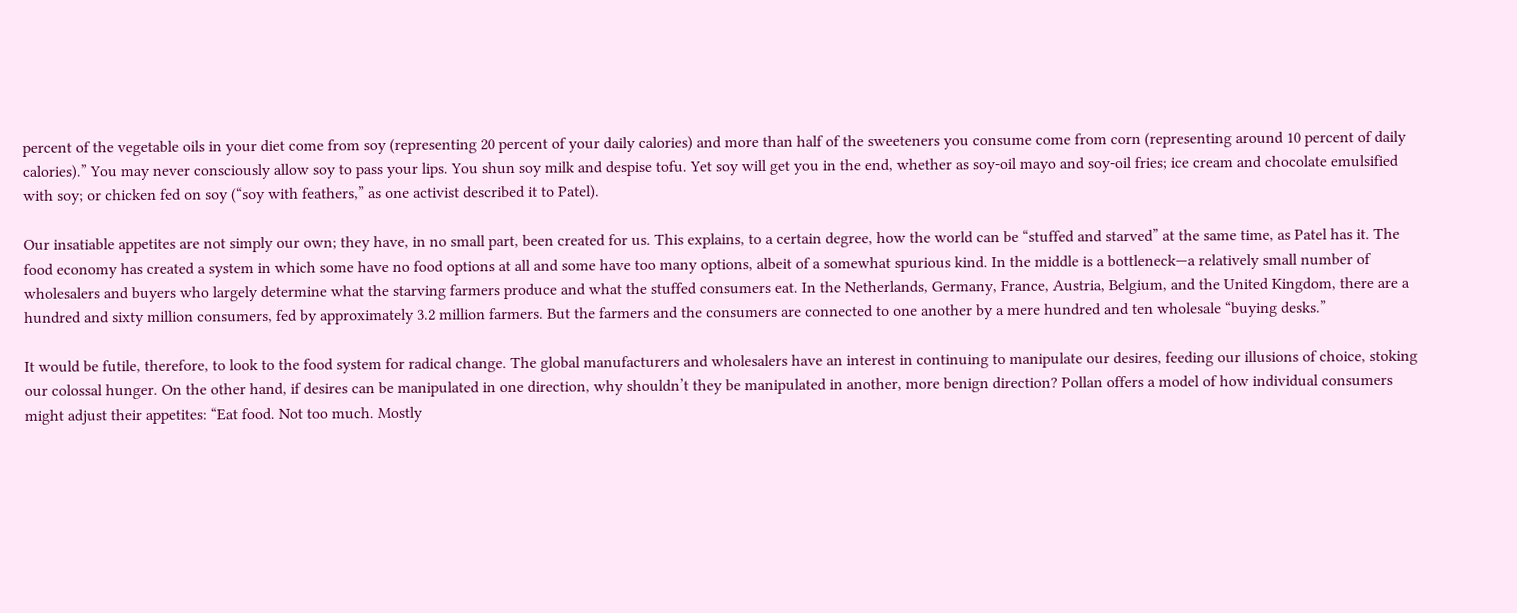percent of the vegetable oils in your diet come from soy (representing 20 percent of your daily calories) and more than half of the sweeteners you consume come from corn (representing around 10 percent of daily calories).” You may never consciously allow soy to pass your lips. You shun soy milk and despise tofu. Yet soy will get you in the end, whether as soy-oil mayo and soy-oil fries; ice cream and chocolate emulsified with soy; or chicken fed on soy (“soy with feathers,” as one activist described it to Patel).

Our insatiable appetites are not simply our own; they have, in no small part, been created for us. This explains, to a certain degree, how the world can be “stuffed and starved” at the same time, as Patel has it. The food economy has created a system in which some have no food options at all and some have too many options, albeit of a somewhat spurious kind. In the middle is a bottleneck—a relatively small number of wholesalers and buyers who largely determine what the starving farmers produce and what the stuffed consumers eat. In the Netherlands, Germany, France, Austria, Belgium, and the United Kingdom, there are a hundred and sixty million consumers, fed by approximately 3.2 million farmers. But the farmers and the consumers are connected to one another by a mere hundred and ten wholesale “buying desks.”

It would be futile, therefore, to look to the food system for radical change. The global manufacturers and wholesalers have an interest in continuing to manipulate our desires, feeding our illusions of choice, stoking our colossal hunger. On the other hand, if desires can be manipulated in one direction, why shouldn’t they be manipulated in another, more benign direction? Pollan offers a model of how individual consumers might adjust their appetites: “Eat food. Not too much. Mostly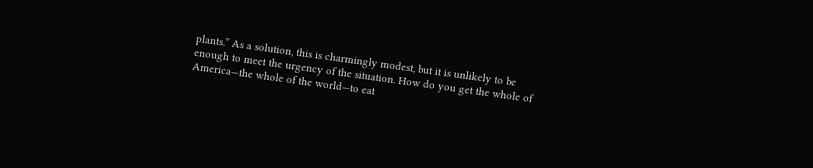plants.” As a solution, this is charmingly modest, but it is unlikely to be enough to meet the urgency of the situation. How do you get the whole of America—the whole of the world—to eat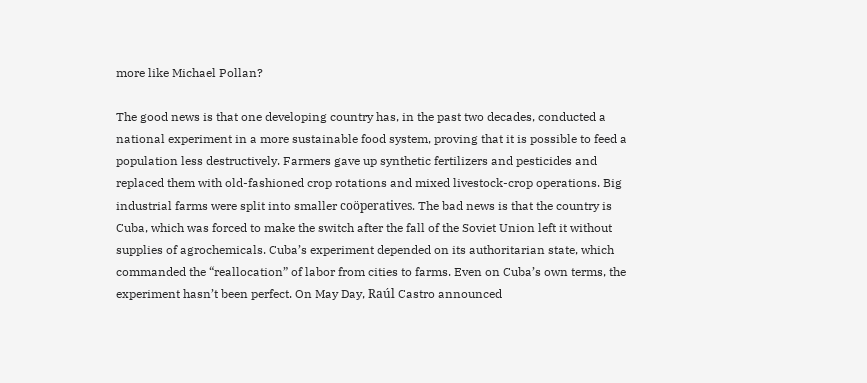more like Michael Pollan?

The good news is that one developing country has, in the past two decades, conducted a national experiment in a more sustainable food system, proving that it is possible to feed a population less destructively. Farmers gave up synthetic fertilizers and pesticides and replaced them with old-fashioned crop rotations and mixed livestock-crop operations. Big industrial farms were split into smaller coöperatives. The bad news is that the country is Cuba, which was forced to make the switch after the fall of the Soviet Union left it without supplies of agrochemicals. Cuba’s experiment depended on its authoritarian state, which commanded the “reallocation” of labor from cities to farms. Even on Cuba’s own terms, the experiment hasn’t been perfect. On May Day, Raúl Castro announced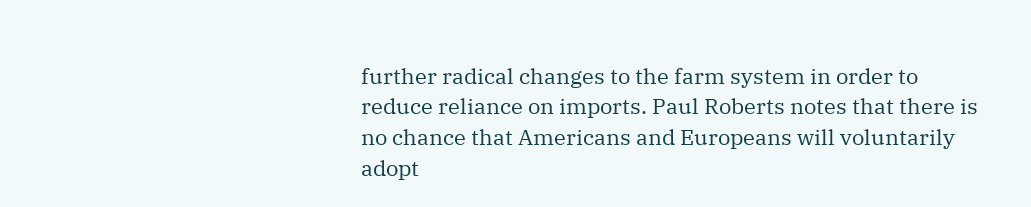further radical changes to the farm system in order to reduce reliance on imports. Paul Roberts notes that there is no chance that Americans and Europeans will voluntarily adopt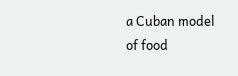a Cuban model of food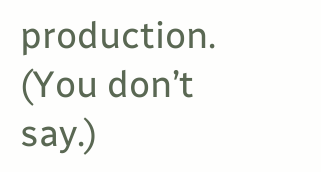production. (You don’t say.)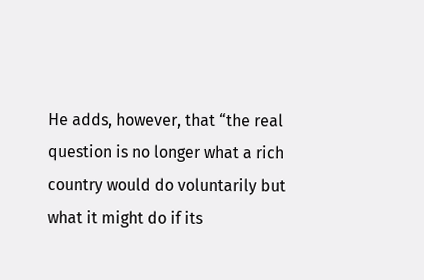He adds, however, that “the real question is no longer what a rich country would do voluntarily but what it might do if its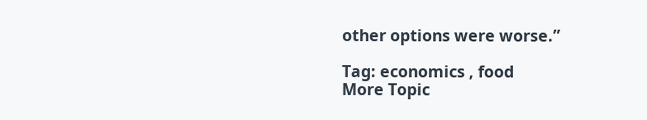other options were worse.”

Tag: economics , food
More Topic